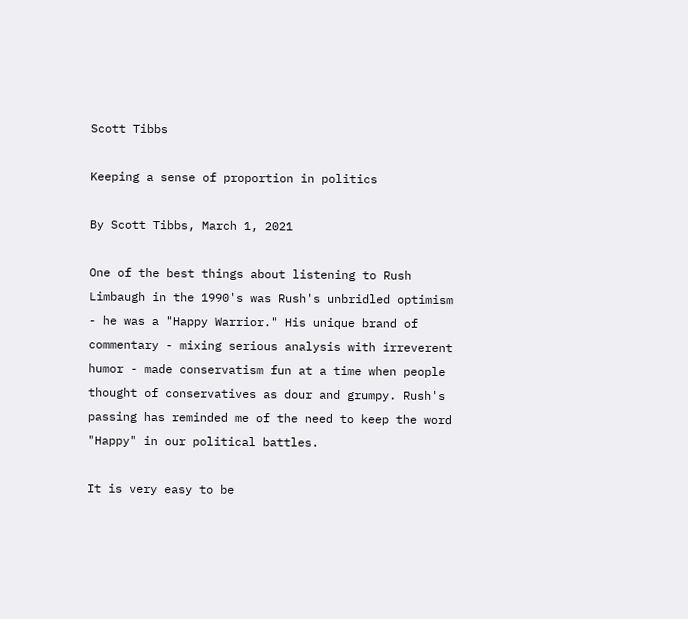Scott Tibbs

Keeping a sense of proportion in politics

By Scott Tibbs, March 1, 2021

One of the best things about listening to Rush Limbaugh in the 1990's was Rush's unbridled optimism - he was a "Happy Warrior." His unique brand of commentary - mixing serious analysis with irreverent humor - made conservatism fun at a time when people thought of conservatives as dour and grumpy. Rush's passing has reminded me of the need to keep the word "Happy" in our political battles.

It is very easy to be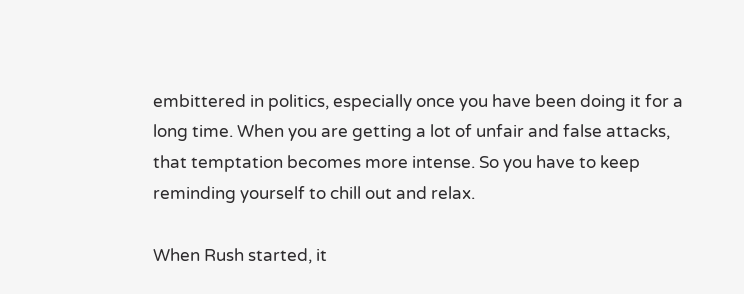embittered in politics, especially once you have been doing it for a long time. When you are getting a lot of unfair and false attacks, that temptation becomes more intense. So you have to keep reminding yourself to chill out and relax.

When Rush started, it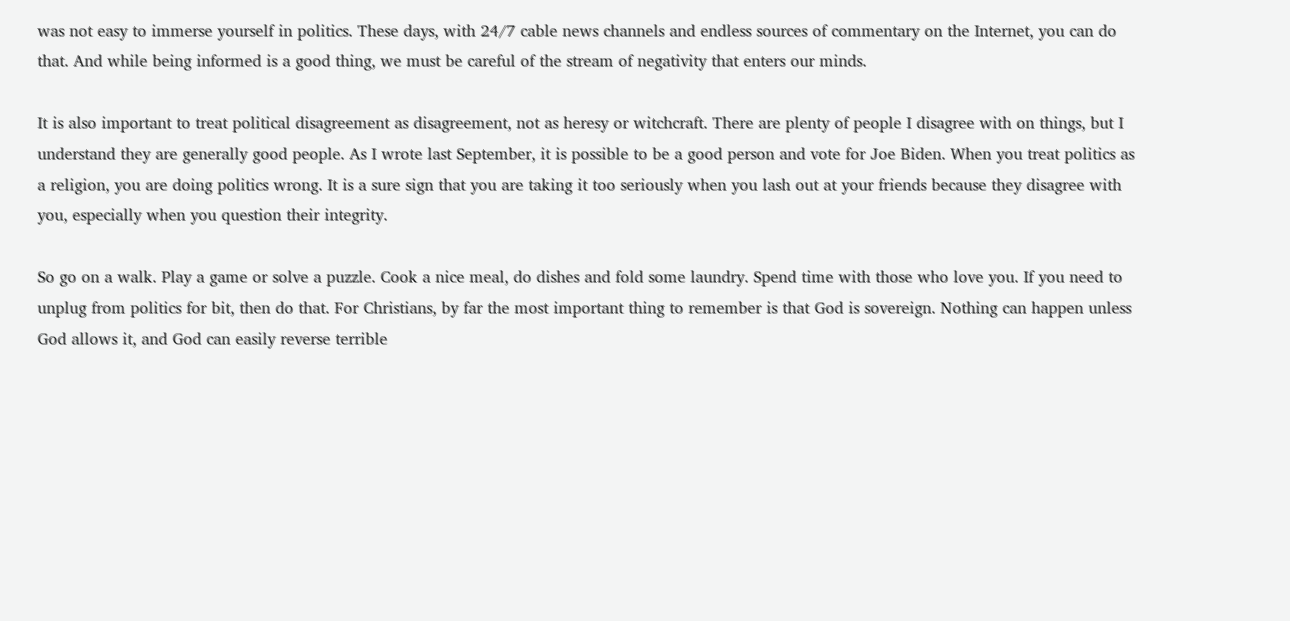was not easy to immerse yourself in politics. These days, with 24/7 cable news channels and endless sources of commentary on the Internet, you can do that. And while being informed is a good thing, we must be careful of the stream of negativity that enters our minds.

It is also important to treat political disagreement as disagreement, not as heresy or witchcraft. There are plenty of people I disagree with on things, but I understand they are generally good people. As I wrote last September, it is possible to be a good person and vote for Joe Biden. When you treat politics as a religion, you are doing politics wrong. It is a sure sign that you are taking it too seriously when you lash out at your friends because they disagree with you, especially when you question their integrity.

So go on a walk. Play a game or solve a puzzle. Cook a nice meal, do dishes and fold some laundry. Spend time with those who love you. If you need to unplug from politics for bit, then do that. For Christians, by far the most important thing to remember is that God is sovereign. Nothing can happen unless God allows it, and God can easily reverse terrible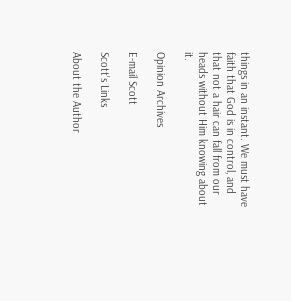things in an instant. We must have faith that God is in control, and that not a hair can fall from our heads without Him knowing about it.

Opinion Archives

E-mail Scott

Scott's Links

About the Author